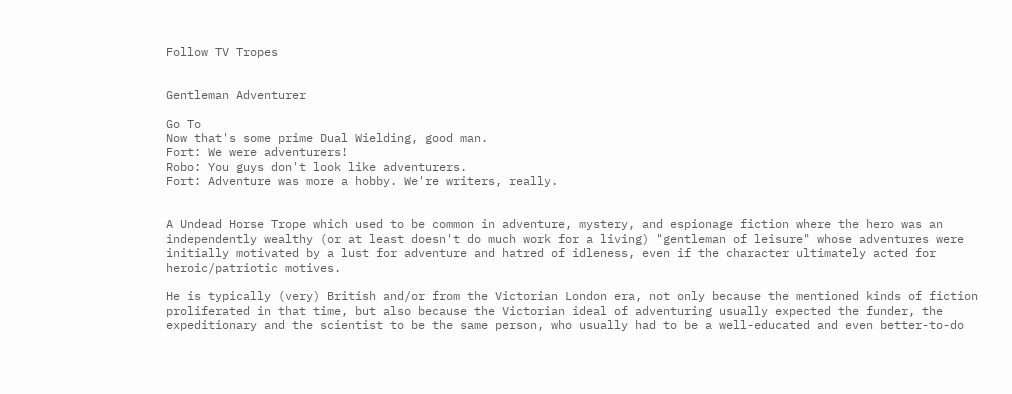Follow TV Tropes


Gentleman Adventurer

Go To
Now that's some prime Dual Wielding, good man.
Fort: We were adventurers!
Robo: You guys don't look like adventurers.
Fort: Adventure was more a hobby. We're writers, really.


A Undead Horse Trope which used to be common in adventure, mystery, and espionage fiction where the hero was an independently wealthy (or at least doesn't do much work for a living) "gentleman of leisure" whose adventures were initially motivated by a lust for adventure and hatred of idleness, even if the character ultimately acted for heroic/patriotic motives.

He is typically (very) British and/or from the Victorian London era, not only because the mentioned kinds of fiction proliferated in that time, but also because the Victorian ideal of adventuring usually expected the funder, the expeditionary and the scientist to be the same person, who usually had to be a well-educated and even better-to-do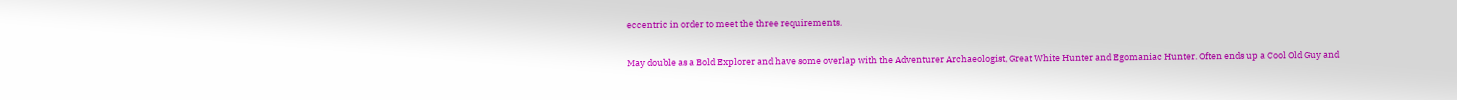eccentric in order to meet the three requirements.

May double as a Bold Explorer and have some overlap with the Adventurer Archaeologist, Great White Hunter and Egomaniac Hunter. Often ends up a Cool Old Guy and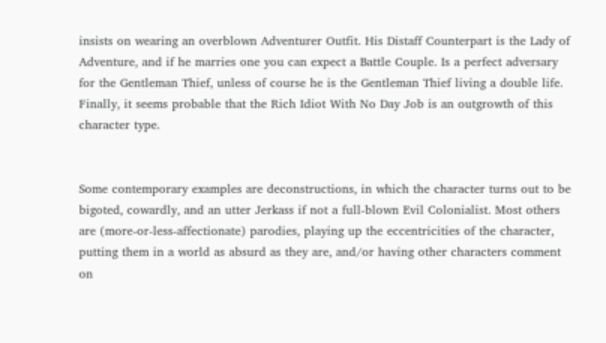insists on wearing an overblown Adventurer Outfit. His Distaff Counterpart is the Lady of Adventure, and if he marries one you can expect a Battle Couple. Is a perfect adversary for the Gentleman Thief, unless of course he is the Gentleman Thief living a double life. Finally, it seems probable that the Rich Idiot With No Day Job is an outgrowth of this character type.


Some contemporary examples are deconstructions, in which the character turns out to be bigoted, cowardly, and an utter Jerkass if not a full-blown Evil Colonialist. Most others are (more-or-less-affectionate) parodies, playing up the eccentricities of the character, putting them in a world as absurd as they are, and/or having other characters comment on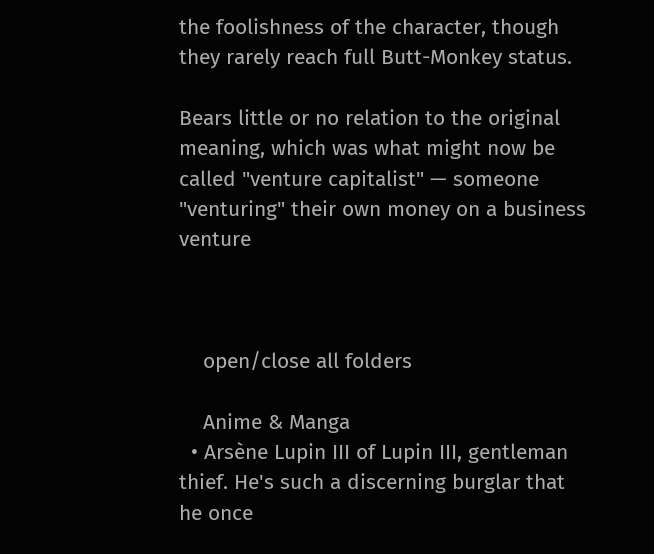the foolishness of the character, though they rarely reach full Butt-Monkey status.

Bears little or no relation to the original meaning, which was what might now be called "venture capitalist" — someone "venturing" their own money on a business venture



    open/close all folders

    Anime & Manga
  • Arsène Lupin III of Lupin III, gentleman thief. He's such a discerning burglar that he once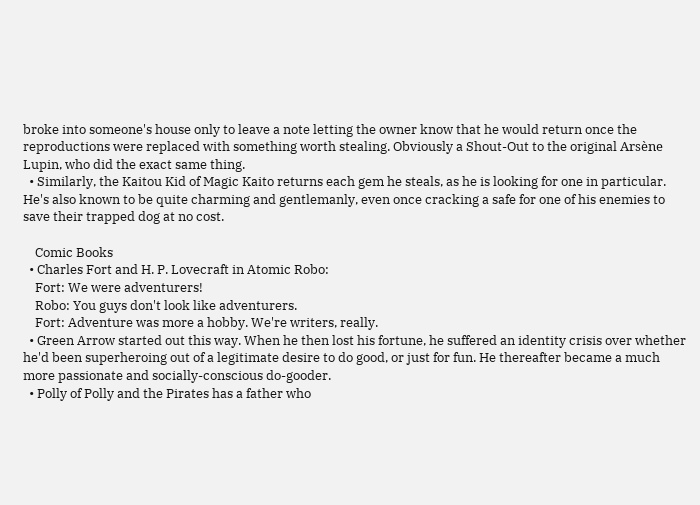broke into someone's house only to leave a note letting the owner know that he would return once the reproductions were replaced with something worth stealing. Obviously a Shout-Out to the original Arsène Lupin, who did the exact same thing.
  • Similarly, the Kaitou Kid of Magic Kaito returns each gem he steals, as he is looking for one in particular. He's also known to be quite charming and gentlemanly, even once cracking a safe for one of his enemies to save their trapped dog at no cost.

    Comic Books
  • Charles Fort and H. P. Lovecraft in Atomic Robo:
    Fort: We were adventurers!
    Robo: You guys don't look like adventurers.
    Fort: Adventure was more a hobby. We're writers, really.
  • Green Arrow started out this way. When he then lost his fortune, he suffered an identity crisis over whether he'd been superheroing out of a legitimate desire to do good, or just for fun. He thereafter became a much more passionate and socially-conscious do-gooder.
  • Polly of Polly and the Pirates has a father who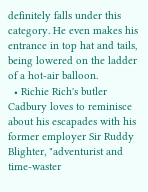definitely falls under this category. He even makes his entrance in top hat and tails, being lowered on the ladder of a hot-air balloon.
  • Richie Rich's butler Cadbury loves to reminisce about his escapades with his former employer Sir Ruddy Blighter, "adventurist and time-waster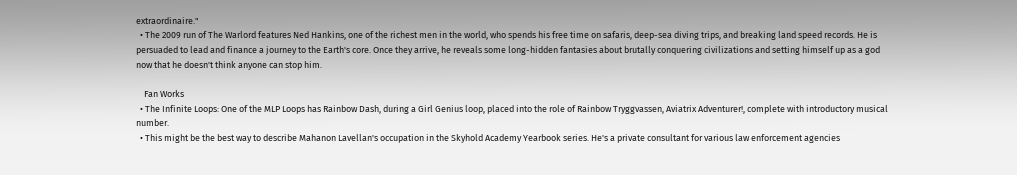extraordinaire."
  • The 2009 run of The Warlord features Ned Hankins, one of the richest men in the world, who spends his free time on safaris, deep-sea diving trips, and breaking land speed records. He is persuaded to lead and finance a journey to the Earth's core. Once they arrive, he reveals some long-hidden fantasies about brutally conquering civilizations and setting himself up as a god now that he doesn't think anyone can stop him.

    Fan Works
  • The Infinite Loops: One of the MLP Loops has Rainbow Dash, during a Girl Genius loop, placed into the role of Rainbow Tryggvassen, Aviatrix Adventurer!, complete with introductory musical number.
  • This might be the best way to describe Mahanon Lavellan's occupation in the Skyhold Academy Yearbook series. He's a private consultant for various law enforcement agencies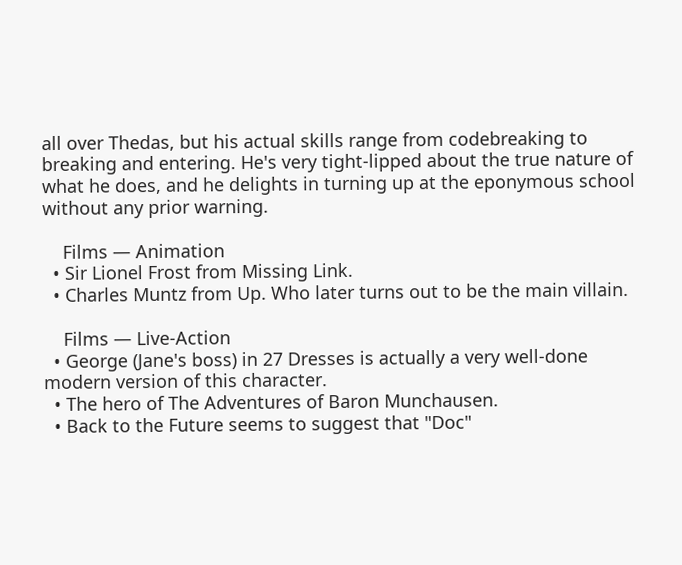all over Thedas, but his actual skills range from codebreaking to breaking and entering. He's very tight-lipped about the true nature of what he does, and he delights in turning up at the eponymous school without any prior warning.

    Films — Animation
  • Sir Lionel Frost from Missing Link.
  • Charles Muntz from Up. Who later turns out to be the main villain.

    Films — Live-Action
  • George (Jane's boss) in 27 Dresses is actually a very well-done modern version of this character.
  • The hero of The Adventures of Baron Munchausen.
  • Back to the Future seems to suggest that "Doc"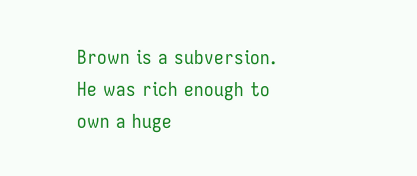Brown is a subversion. He was rich enough to own a huge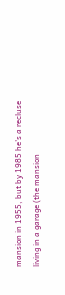mansion in 1955, but by 1985 he's a recluse living in a garage (the mansion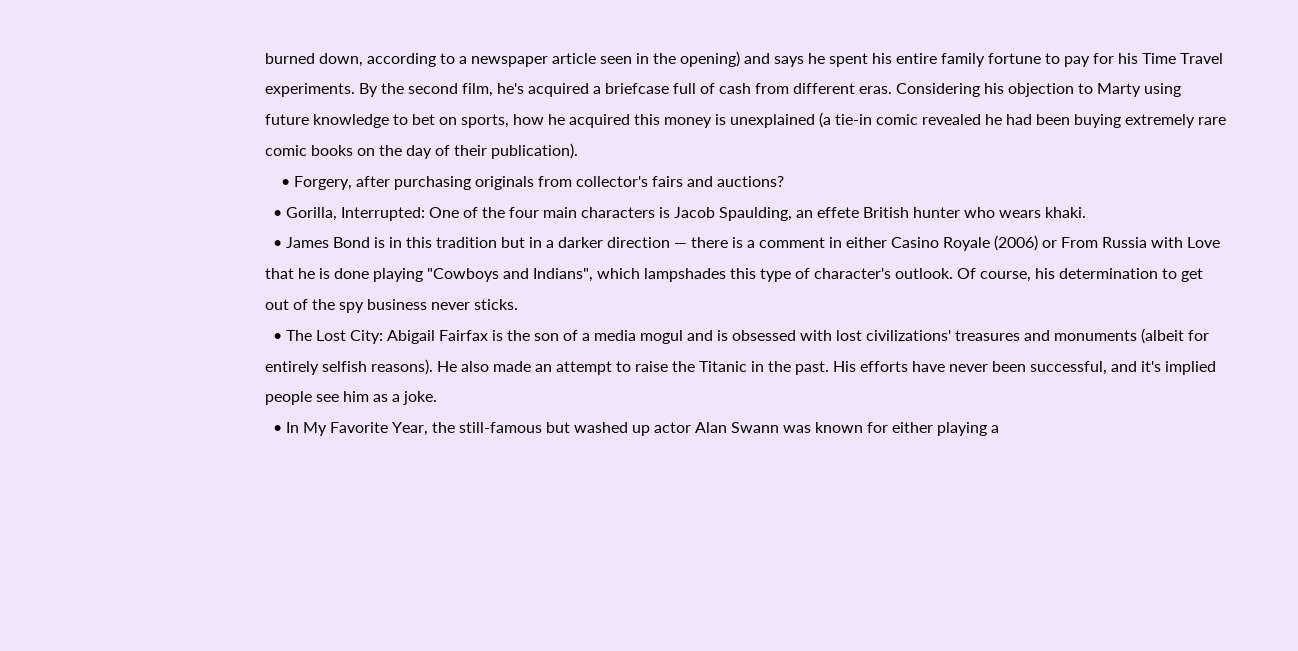burned down, according to a newspaper article seen in the opening) and says he spent his entire family fortune to pay for his Time Travel experiments. By the second film, he's acquired a briefcase full of cash from different eras. Considering his objection to Marty using future knowledge to bet on sports, how he acquired this money is unexplained (a tie-in comic revealed he had been buying extremely rare comic books on the day of their publication).
    • Forgery, after purchasing originals from collector's fairs and auctions?
  • Gorilla, Interrupted: One of the four main characters is Jacob Spaulding, an effete British hunter who wears khaki.
  • James Bond is in this tradition but in a darker direction — there is a comment in either Casino Royale (2006) or From Russia with Love that he is done playing "Cowboys and Indians", which lampshades this type of character's outlook. Of course, his determination to get out of the spy business never sticks.
  • The Lost City: Abigail Fairfax is the son of a media mogul and is obsessed with lost civilizations' treasures and monuments (albeit for entirely selfish reasons). He also made an attempt to raise the Titanic in the past. His efforts have never been successful, and it's implied people see him as a joke.
  • In My Favorite Year, the still-famous but washed up actor Alan Swann was known for either playing a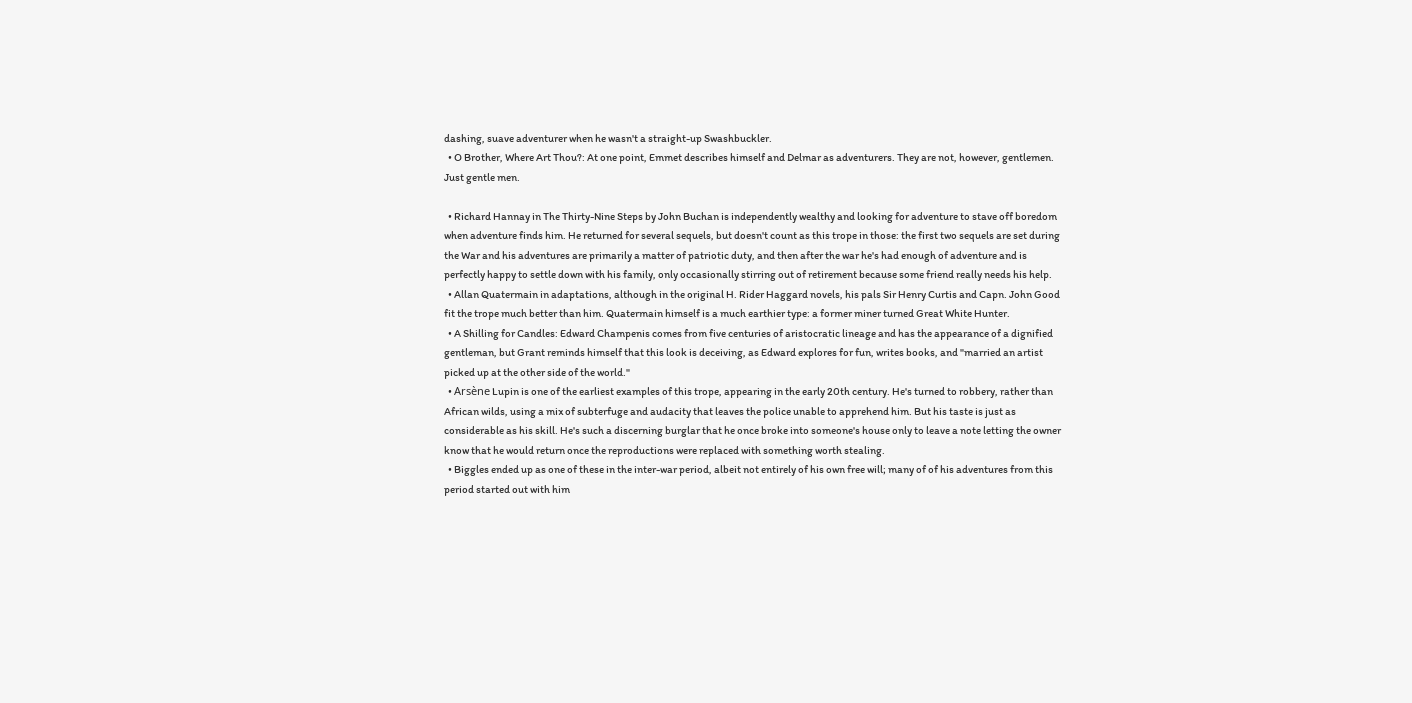dashing, suave adventurer when he wasn't a straight-up Swashbuckler.
  • O Brother, Where Art Thou?: At one point, Emmet describes himself and Delmar as adventurers. They are not, however, gentlemen. Just gentle men.

  • Richard Hannay in The Thirty-Nine Steps by John Buchan is independently wealthy and looking for adventure to stave off boredom when adventure finds him. He returned for several sequels, but doesn't count as this trope in those: the first two sequels are set during the War and his adventures are primarily a matter of patriotic duty, and then after the war he's had enough of adventure and is perfectly happy to settle down with his family, only occasionally stirring out of retirement because some friend really needs his help.
  • Allan Quatermain in adaptations, although in the original H. Rider Haggard novels, his pals Sir Henry Curtis and Capn. John Good fit the trope much better than him. Quatermain himself is a much earthier type: a former miner turned Great White Hunter.
  • A Shilling for Candles: Edward Champenis comes from five centuries of aristocratic lineage and has the appearance of a dignified gentleman, but Grant reminds himself that this look is deceiving, as Edward explores for fun, writes books, and "married an artist picked up at the other side of the world."
  • Arsène Lupin is one of the earliest examples of this trope, appearing in the early 20th century. He's turned to robbery, rather than African wilds, using a mix of subterfuge and audacity that leaves the police unable to apprehend him. But his taste is just as considerable as his skill. He's such a discerning burglar that he once broke into someone's house only to leave a note letting the owner know that he would return once the reproductions were replaced with something worth stealing.
  • Biggles ended up as one of these in the inter-war period, albeit not entirely of his own free will; many of of his adventures from this period started out with him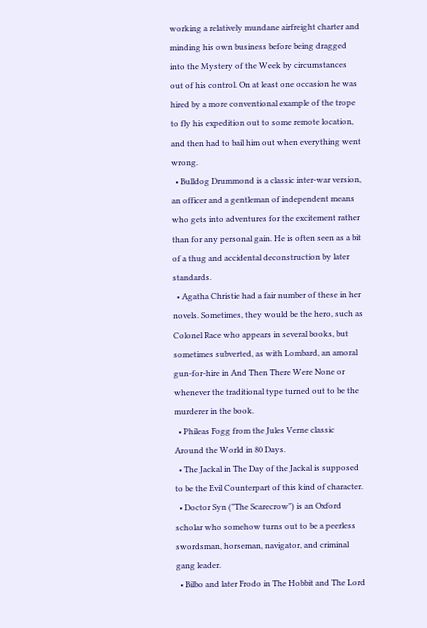working a relatively mundane airfreight charter and minding his own business before being dragged into the Mystery of the Week by circumstances out of his control. On at least one occasion he was hired by a more conventional example of the trope to fly his expedition out to some remote location, and then had to bail him out when everything went wrong.
  • Bulldog Drummond is a classic inter-war version, an officer and a gentleman of independent means who gets into adventures for the excitement rather than for any personal gain. He is often seen as a bit of a thug and accidental deconstruction by later standards.
  • Agatha Christie had a fair number of these in her novels. Sometimes, they would be the hero, such as Colonel Race who appears in several books, but sometimes subverted, as with Lombard, an amoral gun-for-hire in And Then There Were None or whenever the traditional type turned out to be the murderer in the book.
  • Phileas Fogg from the Jules Verne classic Around the World in 80 Days.
  • The Jackal in The Day of the Jackal is supposed to be the Evil Counterpart of this kind of character.
  • Doctor Syn ("The Scarecrow") is an Oxford scholar who somehow turns out to be a peerless swordsman, horseman, navigator, and criminal gang leader.
  • Bilbo and later Frodo in The Hobbit and The Lord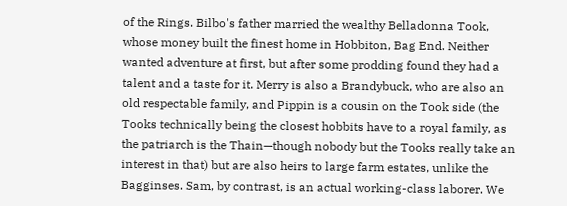of the Rings. Bilbo's father married the wealthy Belladonna Took, whose money built the finest home in Hobbiton, Bag End. Neither wanted adventure at first, but after some prodding found they had a talent and a taste for it. Merry is also a Brandybuck, who are also an old respectable family, and Pippin is a cousin on the Took side (the Tooks technically being the closest hobbits have to a royal family, as the patriarch is the Thain—though nobody but the Tooks really take an interest in that) but are also heirs to large farm estates, unlike the Bagginses. Sam, by contrast, is an actual working-class laborer. We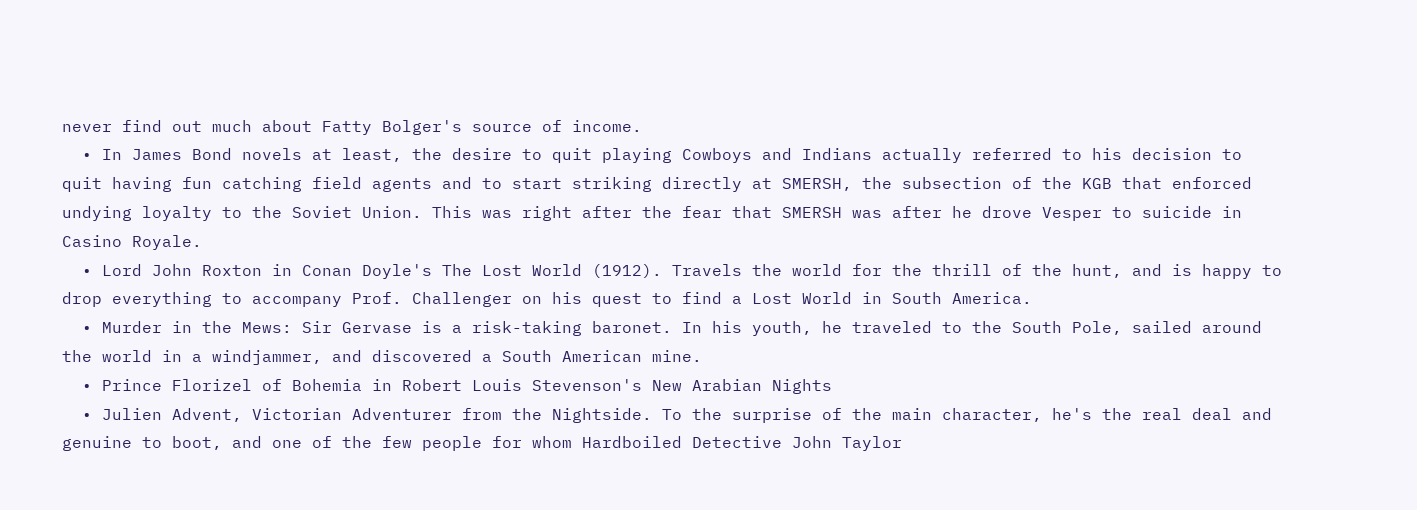never find out much about Fatty Bolger's source of income.
  • In James Bond novels at least, the desire to quit playing Cowboys and Indians actually referred to his decision to quit having fun catching field agents and to start striking directly at SMERSH, the subsection of the KGB that enforced undying loyalty to the Soviet Union. This was right after the fear that SMERSH was after he drove Vesper to suicide in Casino Royale.
  • Lord John Roxton in Conan Doyle's The Lost World (1912). Travels the world for the thrill of the hunt, and is happy to drop everything to accompany Prof. Challenger on his quest to find a Lost World in South America.
  • Murder in the Mews: Sir Gervase is a risk-taking baronet. In his youth, he traveled to the South Pole, sailed around the world in a windjammer, and discovered a South American mine.
  • Prince Florizel of Bohemia in Robert Louis Stevenson's New Arabian Nights
  • Julien Advent, Victorian Adventurer from the Nightside. To the surprise of the main character, he's the real deal and genuine to boot, and one of the few people for whom Hardboiled Detective John Taylor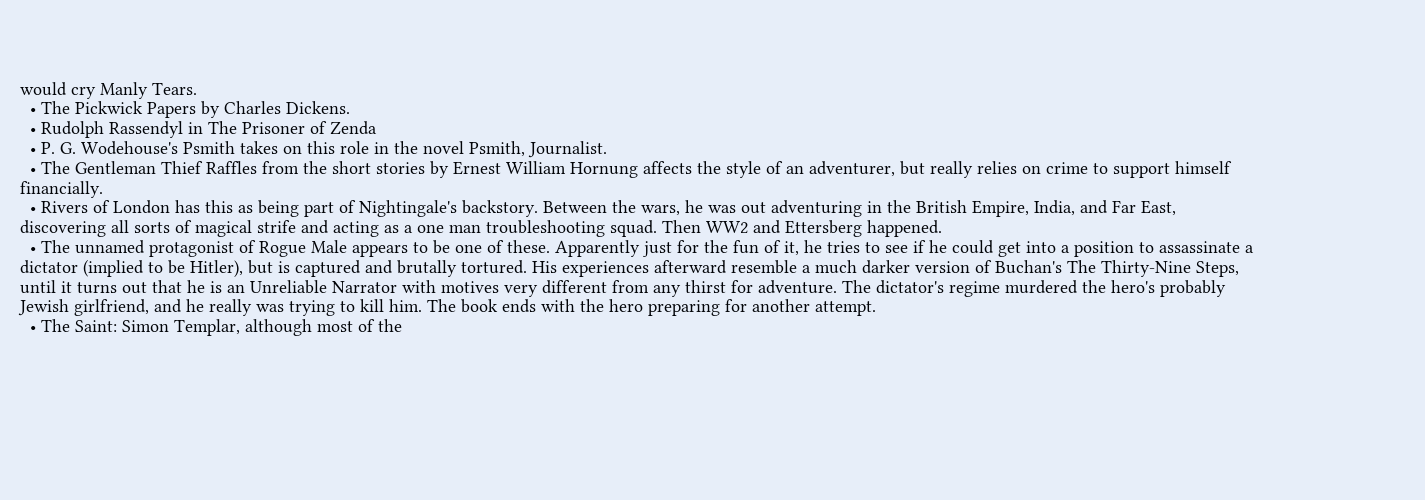would cry Manly Tears.
  • The Pickwick Papers by Charles Dickens.
  • Rudolph Rassendyl in The Prisoner of Zenda
  • P. G. Wodehouse's Psmith takes on this role in the novel Psmith, Journalist.
  • The Gentleman Thief Raffles from the short stories by Ernest William Hornung affects the style of an adventurer, but really relies on crime to support himself financially.
  • Rivers of London has this as being part of Nightingale's backstory. Between the wars, he was out adventuring in the British Empire, India, and Far East, discovering all sorts of magical strife and acting as a one man troubleshooting squad. Then WW2 and Ettersberg happened.
  • The unnamed protagonist of Rogue Male appears to be one of these. Apparently just for the fun of it, he tries to see if he could get into a position to assassinate a dictator (implied to be Hitler), but is captured and brutally tortured. His experiences afterward resemble a much darker version of Buchan's The Thirty-Nine Steps, until it turns out that he is an Unreliable Narrator with motives very different from any thirst for adventure. The dictator's regime murdered the hero's probably Jewish girlfriend, and he really was trying to kill him. The book ends with the hero preparing for another attempt.
  • The Saint: Simon Templar, although most of the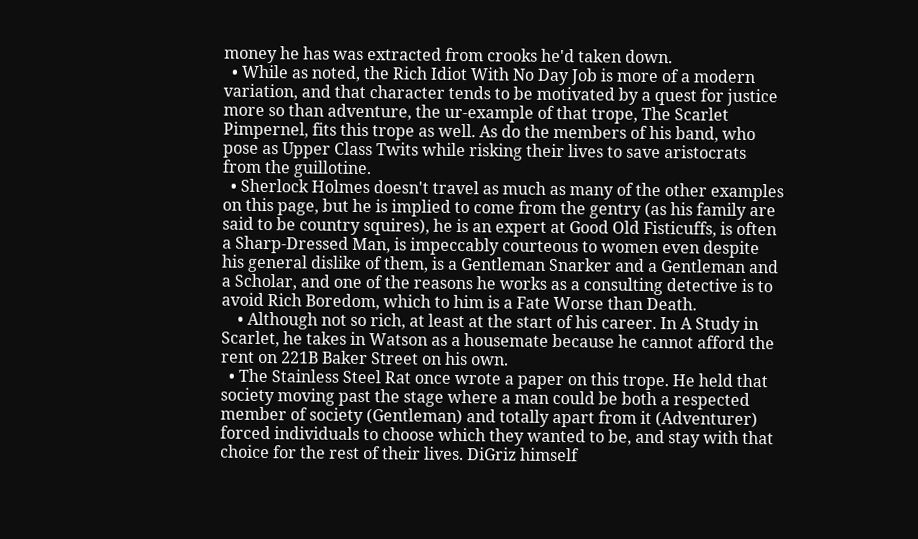money he has was extracted from crooks he'd taken down.
  • While as noted, the Rich Idiot With No Day Job is more of a modern variation, and that character tends to be motivated by a quest for justice more so than adventure, the ur-example of that trope, The Scarlet Pimpernel, fits this trope as well. As do the members of his band, who pose as Upper Class Twits while risking their lives to save aristocrats from the guillotine.
  • Sherlock Holmes doesn't travel as much as many of the other examples on this page, but he is implied to come from the gentry (as his family are said to be country squires), he is an expert at Good Old Fisticuffs, is often a Sharp-Dressed Man, is impeccably courteous to women even despite his general dislike of them, is a Gentleman Snarker and a Gentleman and a Scholar, and one of the reasons he works as a consulting detective is to avoid Rich Boredom, which to him is a Fate Worse than Death.
    • Although not so rich, at least at the start of his career. In A Study in Scarlet, he takes in Watson as a housemate because he cannot afford the rent on 221B Baker Street on his own.
  • The Stainless Steel Rat once wrote a paper on this trope. He held that society moving past the stage where a man could be both a respected member of society (Gentleman) and totally apart from it (Adventurer) forced individuals to choose which they wanted to be, and stay with that choice for the rest of their lives. DiGriz himself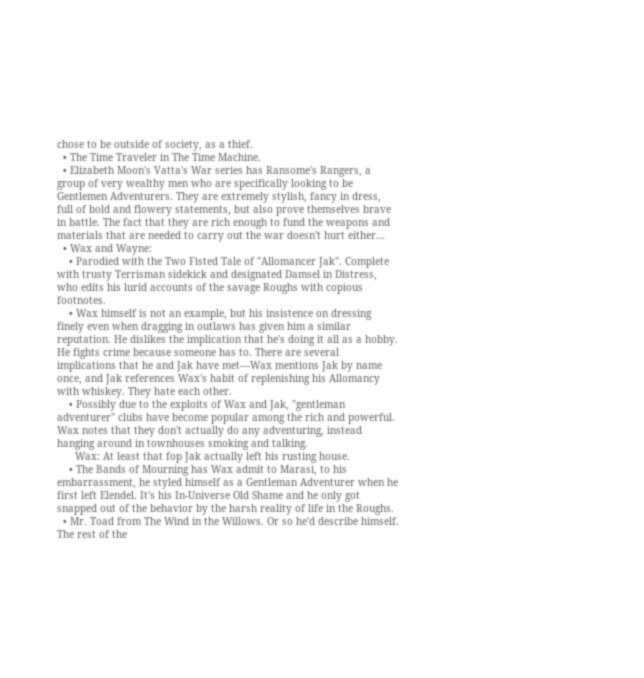chose to be outside of society, as a thief.
  • The Time Traveler in The Time Machine.
  • Elizabeth Moon's Vatta's War series has Ransome's Rangers, a group of very wealthy men who are specifically looking to be Gentlemen Adventurers. They are extremely stylish, fancy in dress, full of bold and flowery statements, but also prove themselves brave in battle. The fact that they are rich enough to fund the weapons and materials that are needed to carry out the war doesn't hurt either...
  • Wax and Wayne:
    • Parodied with the Two Fisted Tale of "Allomancer Jak". Complete with trusty Terrisman sidekick and designated Damsel in Distress, who edits his lurid accounts of the savage Roughs with copious footnotes.
    • Wax himself is not an example, but his insistence on dressing finely even when dragging in outlaws has given him a similar reputation. He dislikes the implication that he's doing it all as a hobby. He fights crime because someone has to. There are several implications that he and Jak have met—Wax mentions Jak by name once, and Jak references Wax's habit of replenishing his Allomancy with whiskey. They hate each other.
    • Possibly due to the exploits of Wax and Jak, "gentleman adventurer" clubs have become popular among the rich and powerful. Wax notes that they don't actually do any adventuring, instead hanging around in townhouses smoking and talking.
      Wax: At least that fop Jak actually left his rusting house.
    • The Bands of Mourning has Wax admit to Marasi, to his embarrassment, he styled himself as a Gentleman Adventurer when he first left Elendel. It's his In-Universe Old Shame and he only got snapped out of the behavior by the harsh reality of life in the Roughs.
  • Mr. Toad from The Wind in the Willows. Or so he'd describe himself. The rest of the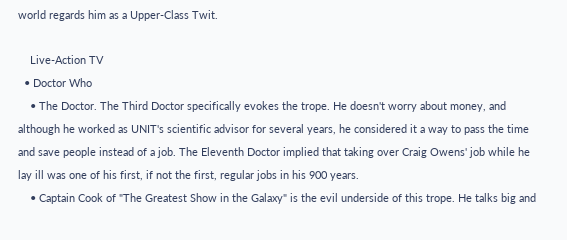world regards him as a Upper-Class Twit.

    Live-Action TV
  • Doctor Who
    • The Doctor. The Third Doctor specifically evokes the trope. He doesn't worry about money, and although he worked as UNIT's scientific advisor for several years, he considered it a way to pass the time and save people instead of a job. The Eleventh Doctor implied that taking over Craig Owens' job while he lay ill was one of his first, if not the first, regular jobs in his 900 years.
    • Captain Cook of "The Greatest Show in the Galaxy" is the evil underside of this trope. He talks big and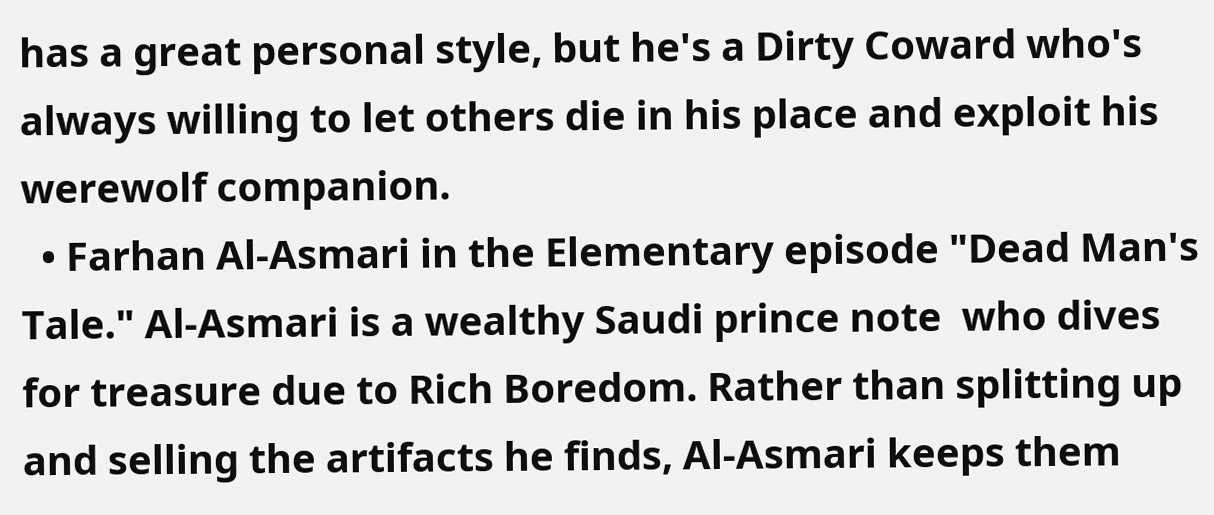has a great personal style, but he's a Dirty Coward who's always willing to let others die in his place and exploit his werewolf companion.
  • Farhan Al-Asmari in the Elementary episode "Dead Man's Tale." Al-Asmari is a wealthy Saudi prince note  who dives for treasure due to Rich Boredom. Rather than splitting up and selling the artifacts he finds, Al-Asmari keeps them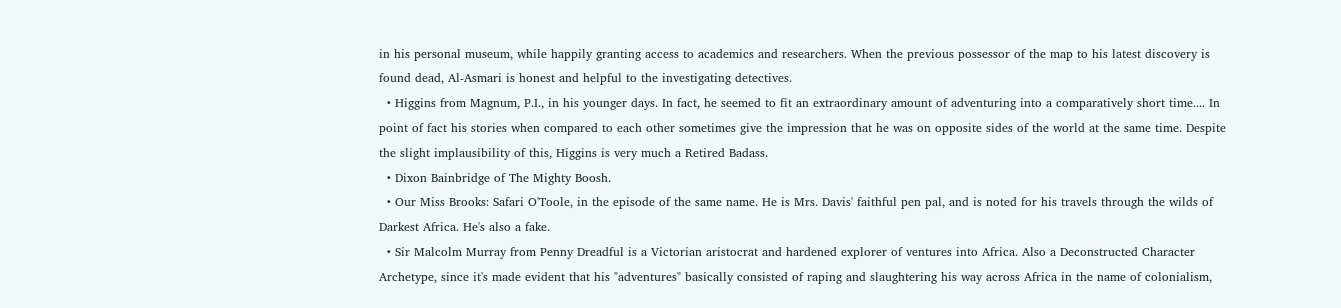in his personal museum, while happily granting access to academics and researchers. When the previous possessor of the map to his latest discovery is found dead, Al-Asmari is honest and helpful to the investigating detectives.
  • Higgins from Magnum, P.I., in his younger days. In fact, he seemed to fit an extraordinary amount of adventuring into a comparatively short time.... In point of fact his stories when compared to each other sometimes give the impression that he was on opposite sides of the world at the same time. Despite the slight implausibility of this, Higgins is very much a Retired Badass.
  • Dixon Bainbridge of The Mighty Boosh.
  • Our Miss Brooks: Safari O'Toole, in the episode of the same name. He is Mrs. Davis' faithful pen pal, and is noted for his travels through the wilds of Darkest Africa. He's also a fake.
  • Sir Malcolm Murray from Penny Dreadful is a Victorian aristocrat and hardened explorer of ventures into Africa. Also a Deconstructed Character Archetype, since it's made evident that his "adventures" basically consisted of raping and slaughtering his way across Africa in the name of colonialism,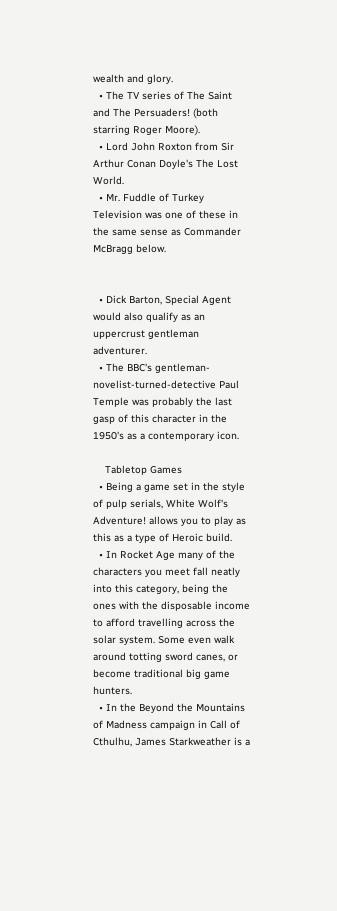wealth and glory.
  • The TV series of The Saint and The Persuaders! (both starring Roger Moore).
  • Lord John Roxton from Sir Arthur Conan Doyle's The Lost World.
  • Mr. Fuddle of Turkey Television was one of these in the same sense as Commander McBragg below.


  • Dick Barton, Special Agent would also qualify as an uppercrust gentleman adventurer.
  • The BBC's gentleman-novelist-turned-detective Paul Temple was probably the last gasp of this character in the 1950's as a contemporary icon.

    Tabletop Games
  • Being a game set in the style of pulp serials, White Wolf's Adventure! allows you to play as this as a type of Heroic build.
  • In Rocket Age many of the characters you meet fall neatly into this category, being the ones with the disposable income to afford travelling across the solar system. Some even walk around totting sword canes, or become traditional big game hunters.
  • In the Beyond the Mountains of Madness campaign in Call of Cthulhu, James Starkweather is a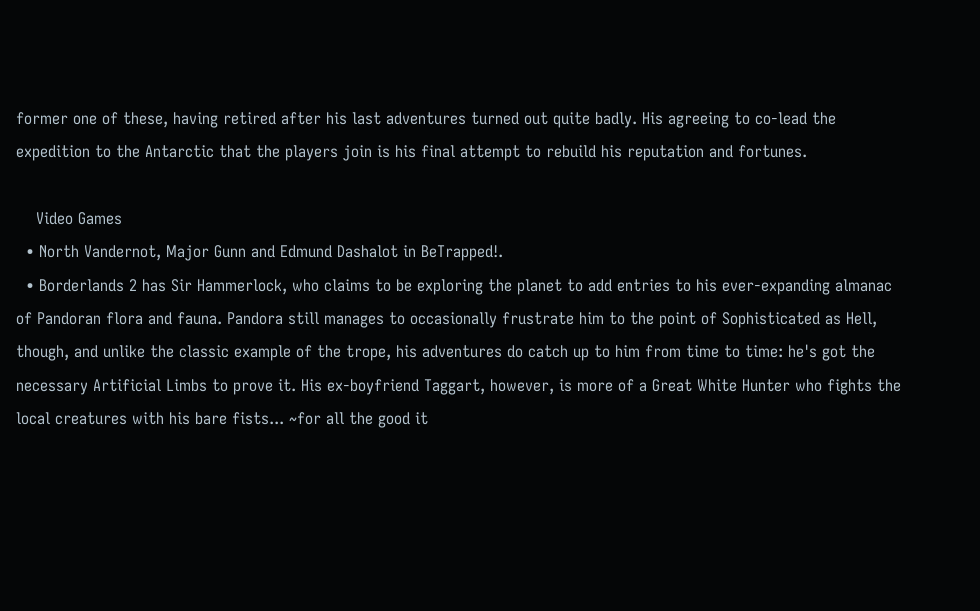former one of these, having retired after his last adventures turned out quite badly. His agreeing to co-lead the expedition to the Antarctic that the players join is his final attempt to rebuild his reputation and fortunes.

    Video Games
  • North Vandernot, Major Gunn and Edmund Dashalot in BeTrapped!.
  • Borderlands 2 has Sir Hammerlock, who claims to be exploring the planet to add entries to his ever-expanding almanac of Pandoran flora and fauna. Pandora still manages to occasionally frustrate him to the point of Sophisticated as Hell, though, and unlike the classic example of the trope, his adventures do catch up to him from time to time: he's got the necessary Artificial Limbs to prove it. His ex-boyfriend Taggart, however, is more of a Great White Hunter who fights the local creatures with his bare fists... ~for all the good it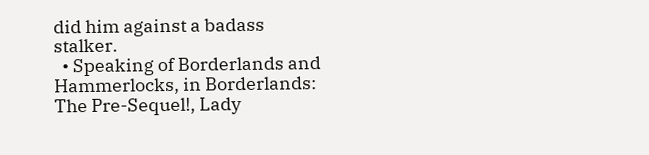did him against a badass stalker.
  • Speaking of Borderlands and Hammerlocks, in Borderlands: The Pre-Sequel!, Lady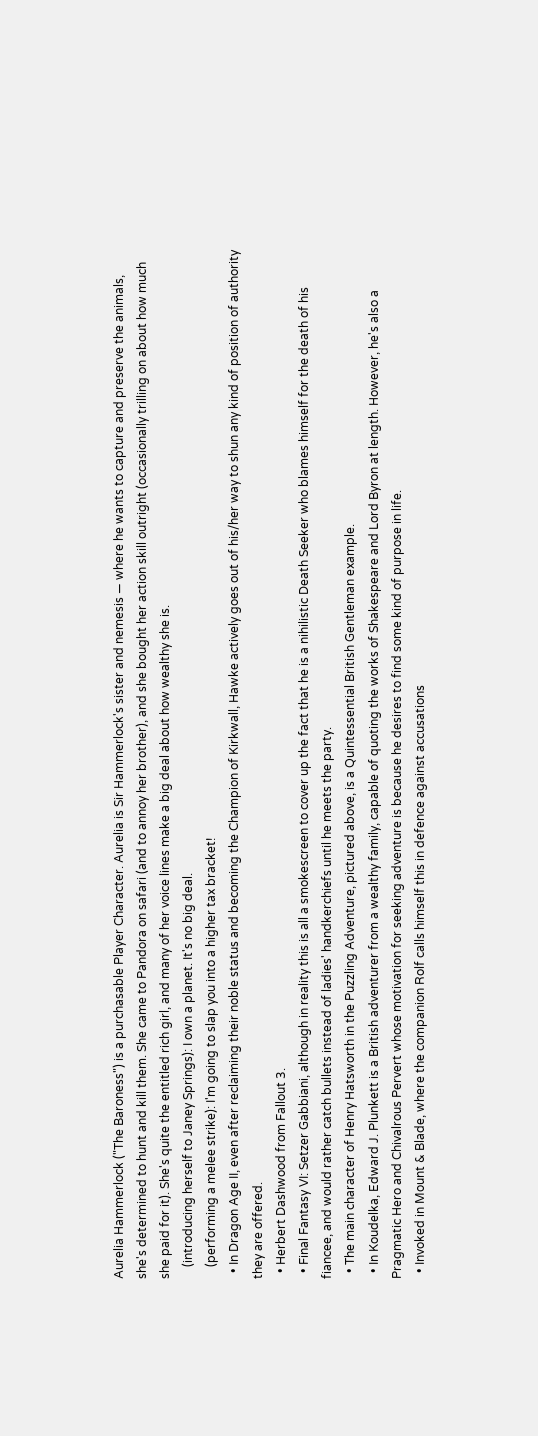Aurelia Hammerlock ("The Baroness") is a purchasable Player Character. Aurelia is Sir Hammerlock's sister and nemesis — where he wants to capture and preserve the animals, she's determined to hunt and kill them. She came to Pandora on safari (and to annoy her brother), and she bought her action skill outright (occasionally trilling on about how much she paid for it). She's quite the entitled rich girl, and many of her voice lines make a big deal about how wealthy she is.
    (introducing herself to Janey Springs): I own a planet. It's no big deal.
    (performing a melee strike): I'm going to slap you into a higher tax bracket!
  • In Dragon Age II, even after reclaiming their noble status and becoming the Champion of Kirkwall, Hawke actively goes out of his/her way to shun any kind of position of authority they are offered.
  • Herbert Dashwood from Fallout 3.
  • Final Fantasy VI: Setzer Gabbiani, although in reality this is all a smokescreen to cover up the fact that he is a nihilistic Death Seeker who blames himself for the death of his fiancee, and would rather catch bullets instead of ladies' handkerchiefs until he meets the party.
  • The main character of Henry Hatsworth in the Puzzling Adventure, pictured above, is a Quintessential British Gentleman example.
  • In Koudelka, Edward J. Plunkett is a British adventurer from a wealthy family, capable of quoting the works of Shakespeare and Lord Byron at length. However, he's also a Pragmatic Hero and Chivalrous Pervert whose motivation for seeking adventure is because he desires to find some kind of purpose in life.
  • Invoked in Mount & Blade, where the companion Rolf calls himself this in defence against accusations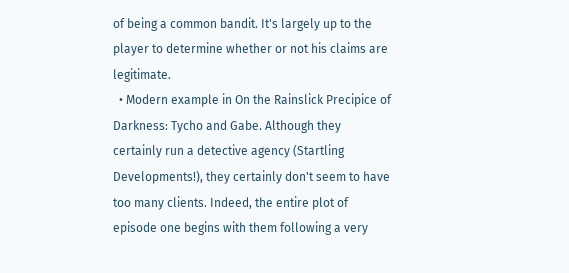of being a common bandit. It's largely up to the player to determine whether or not his claims are legitimate.
  • Modern example in On the Rainslick Precipice of Darkness: Tycho and Gabe. Although they certainly run a detective agency (Startling Developments!), they certainly don't seem to have too many clients. Indeed, the entire plot of episode one begins with them following a very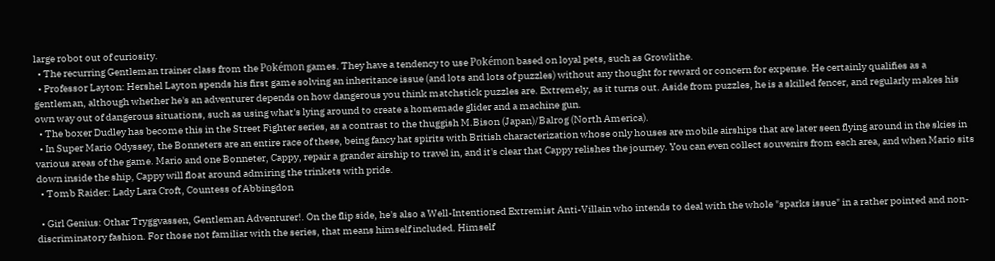large robot out of curiosity.
  • The recurring Gentleman trainer class from the Pokémon games. They have a tendency to use Pokémon based on loyal pets, such as Growlithe.
  • Professor Layton: Hershel Layton spends his first game solving an inheritance issue (and lots and lots of puzzles) without any thought for reward or concern for expense. He certainly qualifies as a gentleman, although whether he's an adventurer depends on how dangerous you think matchstick puzzles are. Extremely, as it turns out. Aside from puzzles, he is a skilled fencer, and regularly makes his own way out of dangerous situations, such as using what's lying around to create a homemade glider and a machine gun.
  • The boxer Dudley has become this in the Street Fighter series, as a contrast to the thuggish M.Bison (Japan)/Balrog (North America).
  • In Super Mario Odyssey, the Bonneters are an entire race of these, being fancy hat spirits with British characterization whose only houses are mobile airships that are later seen flying around in the skies in various areas of the game. Mario and one Bonneter, Cappy, repair a grander airship to travel in, and it's clear that Cappy relishes the journey. You can even collect souvenirs from each area, and when Mario sits down inside the ship, Cappy will float around admiring the trinkets with pride.
  • Tomb Raider: Lady Lara Croft, Countess of Abbingdon

  • Girl Genius: Othar Tryggvassen, Gentleman Adventurer!. On the flip side, he's also a Well-Intentioned Extremist Anti-Villain who intends to deal with the whole "sparks issue" in a rather pointed and non-discriminatory fashion. For those not familiar with the series, that means himself included. Himself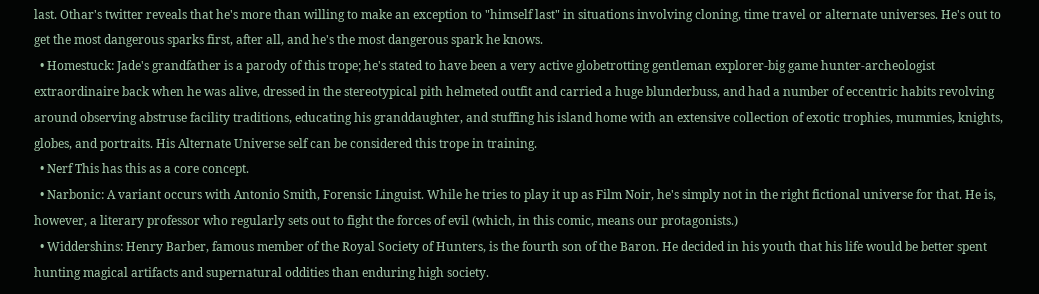last. Othar's twitter reveals that he's more than willing to make an exception to "himself last" in situations involving cloning, time travel or alternate universes. He's out to get the most dangerous sparks first, after all, and he's the most dangerous spark he knows.
  • Homestuck: Jade's grandfather is a parody of this trope; he's stated to have been a very active globetrotting gentleman explorer-big game hunter-archeologist extraordinaire back when he was alive, dressed in the stereotypical pith helmeted outfit and carried a huge blunderbuss, and had a number of eccentric habits revolving around observing abstruse facility traditions, educating his granddaughter, and stuffing his island home with an extensive collection of exotic trophies, mummies, knights, globes, and portraits. His Alternate Universe self can be considered this trope in training.
  • Nerf This has this as a core concept.
  • Narbonic: A variant occurs with Antonio Smith, Forensic Linguist. While he tries to play it up as Film Noir, he's simply not in the right fictional universe for that. He is, however, a literary professor who regularly sets out to fight the forces of evil (which, in this comic, means our protagonists.)
  • Widdershins: Henry Barber, famous member of the Royal Society of Hunters, is the fourth son of the Baron. He decided in his youth that his life would be better spent hunting magical artifacts and supernatural oddities than enduring high society.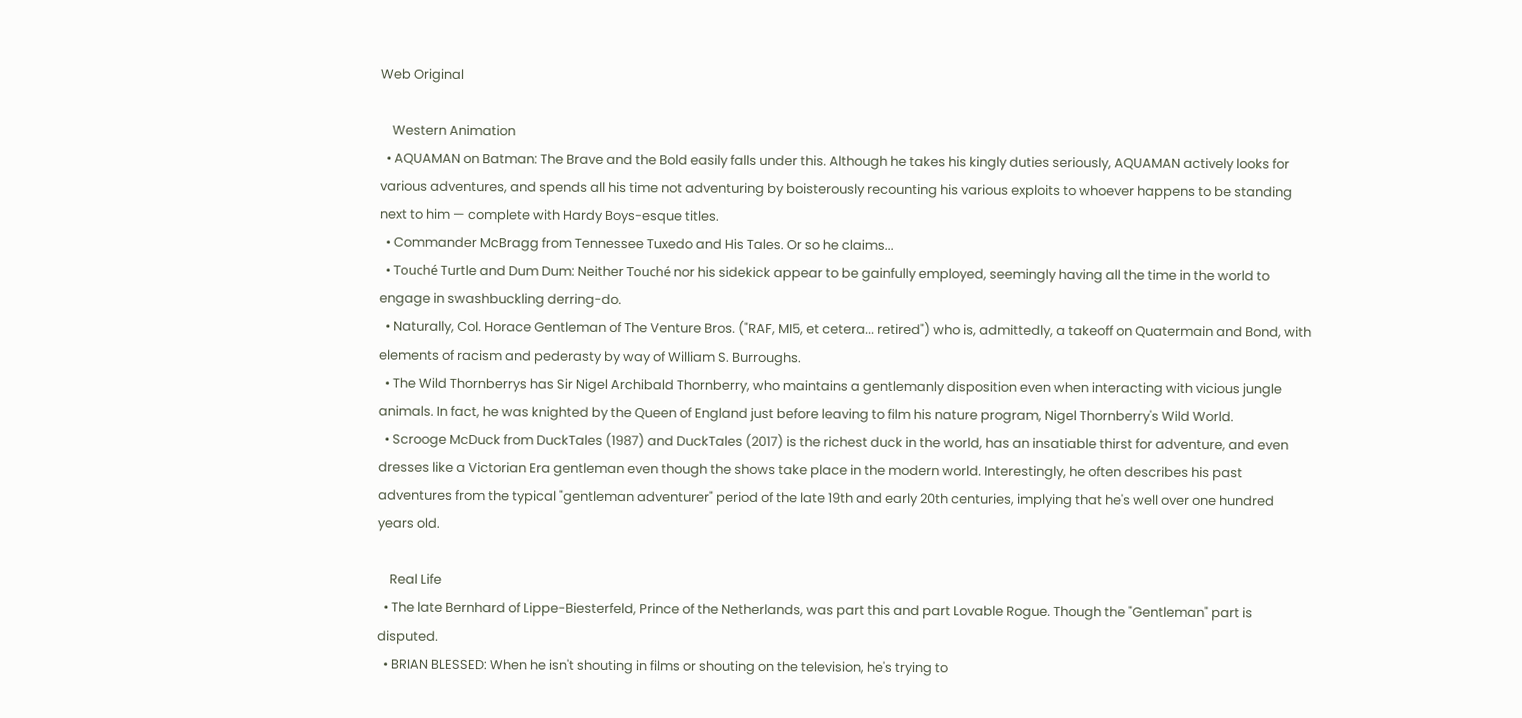Web Original

    Western Animation
  • AQUAMAN on Batman: The Brave and the Bold easily falls under this. Although he takes his kingly duties seriously, AQUAMAN actively looks for various adventures, and spends all his time not adventuring by boisterously recounting his various exploits to whoever happens to be standing next to him — complete with Hardy Boys-esque titles.
  • Commander McBragg from Tennessee Tuxedo and His Tales. Or so he claims...
  • Touché Turtle and Dum Dum: Neither Touché nor his sidekick appear to be gainfully employed, seemingly having all the time in the world to engage in swashbuckling derring-do.
  • Naturally, Col. Horace Gentleman of The Venture Bros. ("RAF, MI5, et cetera... retired") who is, admittedly, a takeoff on Quatermain and Bond, with elements of racism and pederasty by way of William S. Burroughs.
  • The Wild Thornberrys has Sir Nigel Archibald Thornberry, who maintains a gentlemanly disposition even when interacting with vicious jungle animals. In fact, he was knighted by the Queen of England just before leaving to film his nature program, Nigel Thornberry's Wild World.
  • Scrooge McDuck from DuckTales (1987) and DuckTales (2017) is the richest duck in the world, has an insatiable thirst for adventure, and even dresses like a Victorian Era gentleman even though the shows take place in the modern world. Interestingly, he often describes his past adventures from the typical "gentleman adventurer" period of the late 19th and early 20th centuries, implying that he's well over one hundred years old.

    Real Life
  • The late Bernhard of Lippe-Biesterfeld, Prince of the Netherlands, was part this and part Lovable Rogue. Though the "Gentleman" part is disputed.
  • BRIAN BLESSED: When he isn't shouting in films or shouting on the television, he's trying to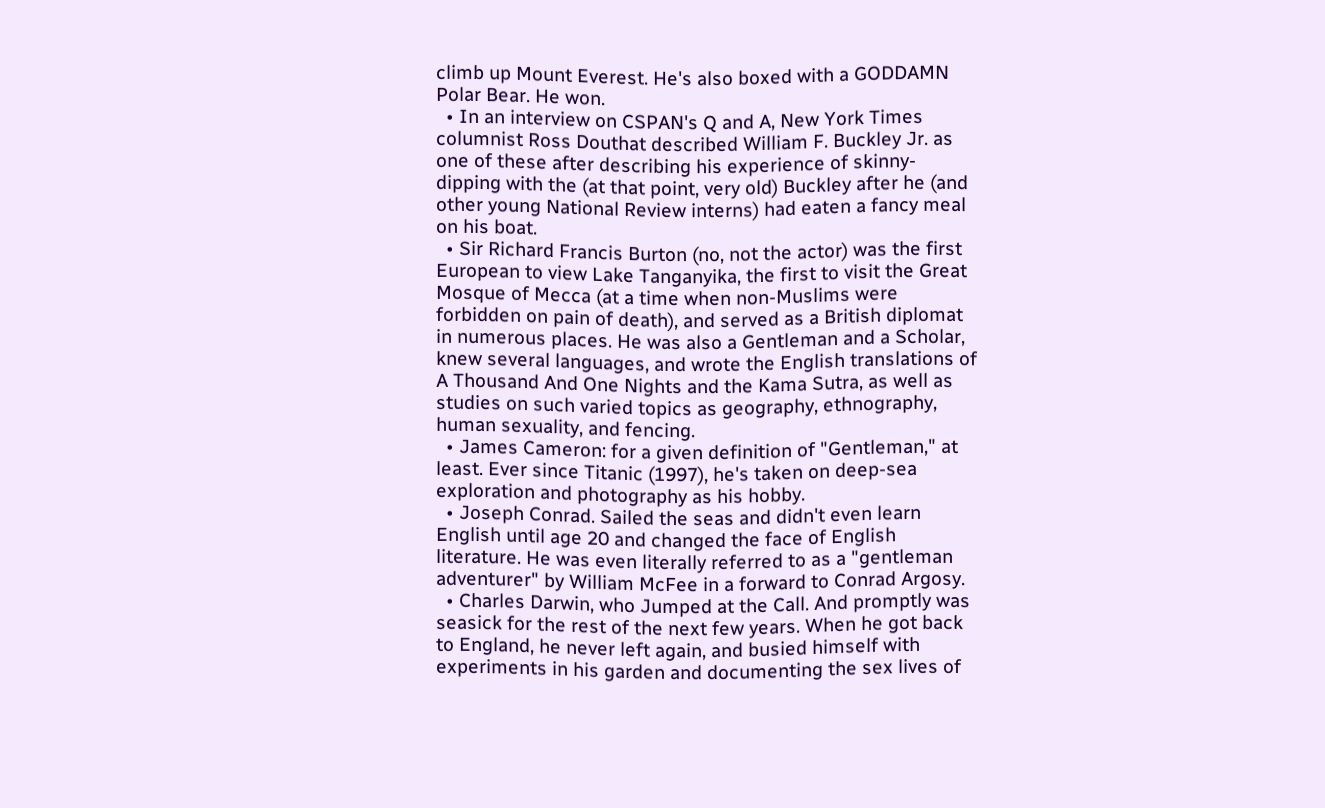climb up Mount Everest. He's also boxed with a GODDAMN Polar Bear. He won.
  • In an interview on CSPAN's Q and A, New York Times columnist Ross Douthat described William F. Buckley Jr. as one of these after describing his experience of skinny-dipping with the (at that point, very old) Buckley after he (and other young National Review interns) had eaten a fancy meal on his boat.
  • Sir Richard Francis Burton (no, not the actor) was the first European to view Lake Tanganyika, the first to visit the Great Mosque of Mecca (at a time when non-Muslims were forbidden on pain of death), and served as a British diplomat in numerous places. He was also a Gentleman and a Scholar, knew several languages, and wrote the English translations of A Thousand And One Nights and the Kama Sutra, as well as studies on such varied topics as geography, ethnography, human sexuality, and fencing.
  • James Cameron: for a given definition of "Gentleman," at least. Ever since Titanic (1997), he's taken on deep-sea exploration and photography as his hobby.
  • Joseph Conrad. Sailed the seas and didn't even learn English until age 20 and changed the face of English literature. He was even literally referred to as a "gentleman adventurer" by William McFee in a forward to Conrad Argosy.
  • Charles Darwin, who Jumped at the Call. And promptly was seasick for the rest of the next few years. When he got back to England, he never left again, and busied himself with experiments in his garden and documenting the sex lives of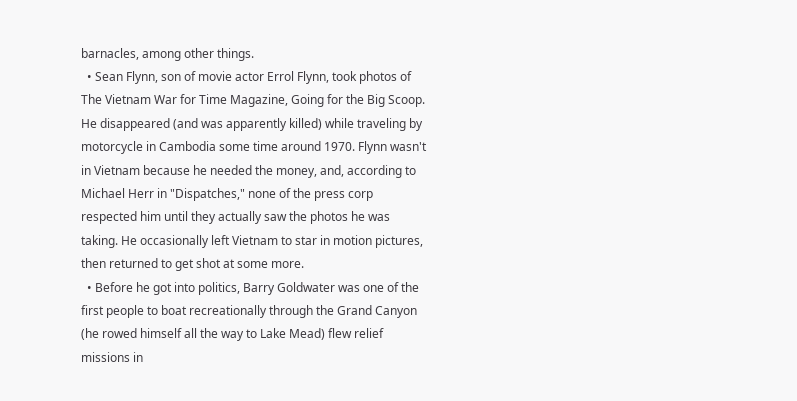barnacles, among other things.
  • Sean Flynn, son of movie actor Errol Flynn, took photos of The Vietnam War for Time Magazine, Going for the Big Scoop. He disappeared (and was apparently killed) while traveling by motorcycle in Cambodia some time around 1970. Flynn wasn't in Vietnam because he needed the money, and, according to Michael Herr in "Dispatches," none of the press corp respected him until they actually saw the photos he was taking. He occasionally left Vietnam to star in motion pictures, then returned to get shot at some more.
  • Before he got into politics, Barry Goldwater was one of the first people to boat recreationally through the Grand Canyon (he rowed himself all the way to Lake Mead) flew relief missions in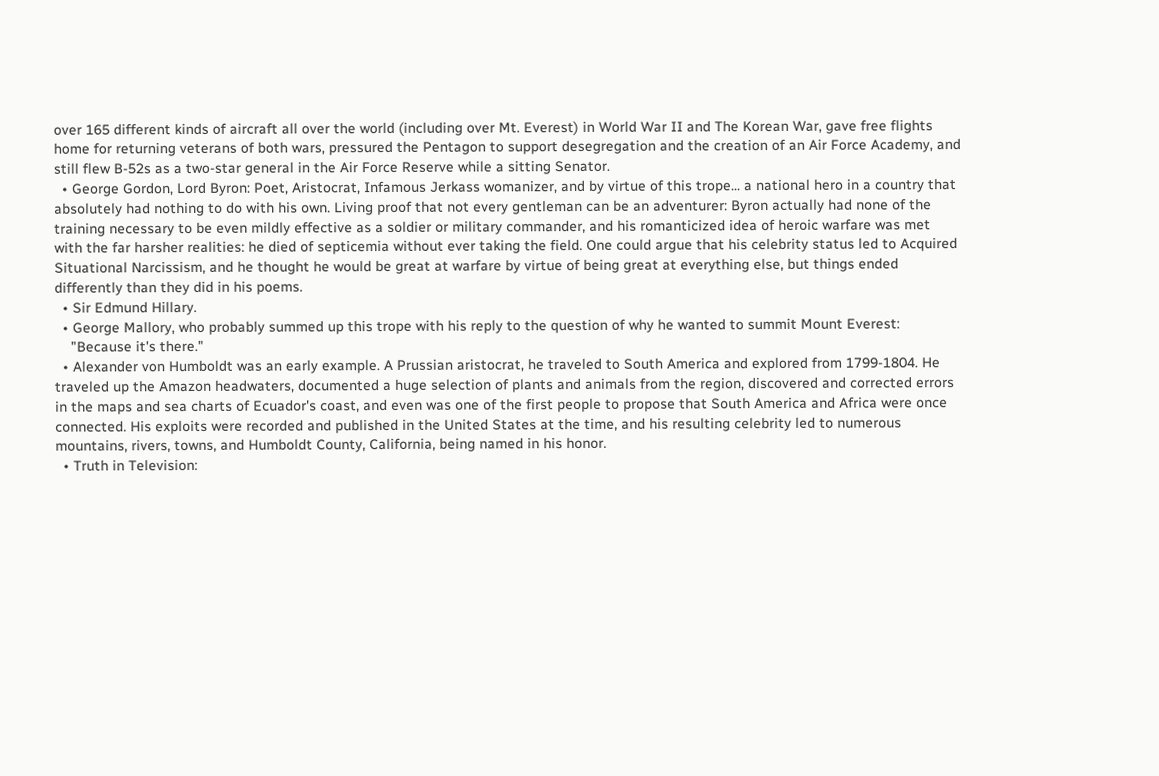over 165 different kinds of aircraft all over the world (including over Mt. Everest) in World War II and The Korean War, gave free flights home for returning veterans of both wars, pressured the Pentagon to support desegregation and the creation of an Air Force Academy, and still flew B-52s as a two-star general in the Air Force Reserve while a sitting Senator.
  • George Gordon, Lord Byron: Poet, Aristocrat, Infamous Jerkass womanizer, and by virtue of this trope... a national hero in a country that absolutely had nothing to do with his own. Living proof that not every gentleman can be an adventurer: Byron actually had none of the training necessary to be even mildly effective as a soldier or military commander, and his romanticized idea of heroic warfare was met with the far harsher realities: he died of septicemia without ever taking the field. One could argue that his celebrity status led to Acquired Situational Narcissism, and he thought he would be great at warfare by virtue of being great at everything else, but things ended differently than they did in his poems.
  • Sir Edmund Hillary.
  • George Mallory, who probably summed up this trope with his reply to the question of why he wanted to summit Mount Everest:
    "Because it's there."
  • Alexander von Humboldt was an early example. A Prussian aristocrat, he traveled to South America and explored from 1799-1804. He traveled up the Amazon headwaters, documented a huge selection of plants and animals from the region, discovered and corrected errors in the maps and sea charts of Ecuador's coast, and even was one of the first people to propose that South America and Africa were once connected. His exploits were recorded and published in the United States at the time, and his resulting celebrity led to numerous mountains, rivers, towns, and Humboldt County, California, being named in his honor.
  • Truth in Television: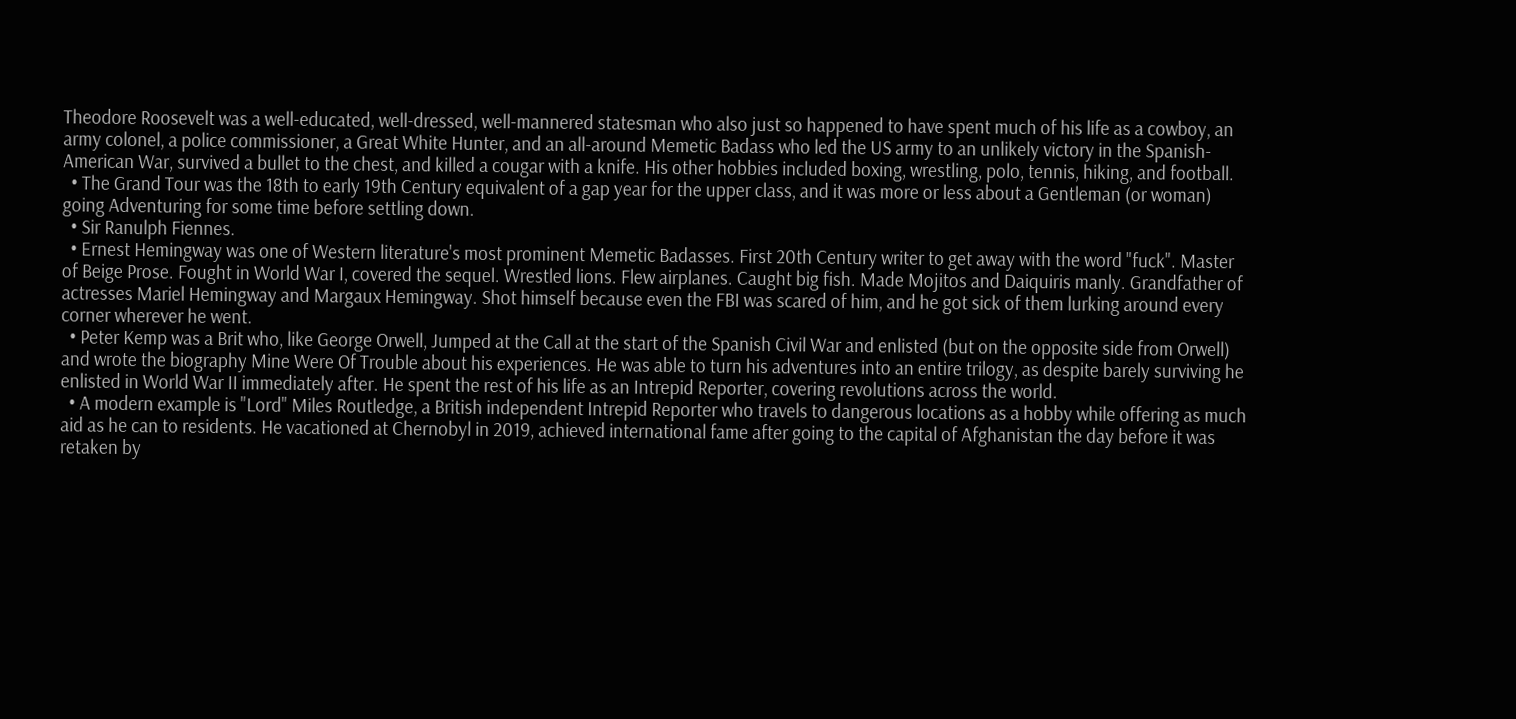Theodore Roosevelt was a well-educated, well-dressed, well-mannered statesman who also just so happened to have spent much of his life as a cowboy, an army colonel, a police commissioner, a Great White Hunter, and an all-around Memetic Badass who led the US army to an unlikely victory in the Spanish-American War, survived a bullet to the chest, and killed a cougar with a knife. His other hobbies included boxing, wrestling, polo, tennis, hiking, and football.
  • The Grand Tour was the 18th to early 19th Century equivalent of a gap year for the upper class, and it was more or less about a Gentleman (or woman) going Adventuring for some time before settling down.
  • Sir Ranulph Fiennes.
  • Ernest Hemingway was one of Western literature's most prominent Memetic Badasses. First 20th Century writer to get away with the word "fuck". Master of Beige Prose. Fought in World War I, covered the sequel. Wrestled lions. Flew airplanes. Caught big fish. Made Mojitos and Daiquiris manly. Grandfather of actresses Mariel Hemingway and Margaux Hemingway. Shot himself because even the FBI was scared of him, and he got sick of them lurking around every corner wherever he went.
  • Peter Kemp was a Brit who, like George Orwell, Jumped at the Call at the start of the Spanish Civil War and enlisted (but on the opposite side from Orwell) and wrote the biography Mine Were Of Trouble about his experiences. He was able to turn his adventures into an entire trilogy, as despite barely surviving he enlisted in World War II immediately after. He spent the rest of his life as an Intrepid Reporter, covering revolutions across the world.
  • A modern example is "Lord" Miles Routledge, a British independent Intrepid Reporter who travels to dangerous locations as a hobby while offering as much aid as he can to residents. He vacationed at Chernobyl in 2019, achieved international fame after going to the capital of Afghanistan the day before it was retaken by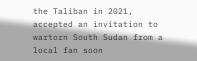the Taliban in 2021, accepted an invitation to wartorn South Sudan from a local fan soon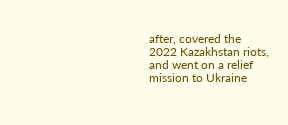after, covered the 2022 Kazakhstan riots, and went on a relief mission to Ukraine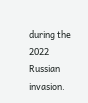during the 2022 Russian invasion.